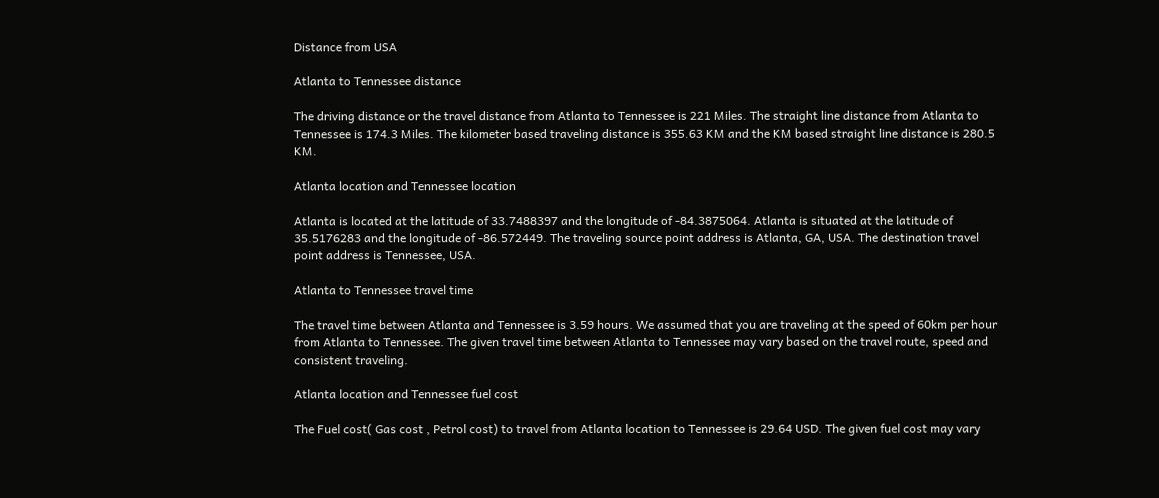Distance from USA

Atlanta to Tennessee distance

The driving distance or the travel distance from Atlanta to Tennessee is 221 Miles. The straight line distance from Atlanta to Tennessee is 174.3 Miles. The kilometer based traveling distance is 355.63 KM and the KM based straight line distance is 280.5 KM.

Atlanta location and Tennessee location

Atlanta is located at the latitude of 33.7488397 and the longitude of -84.3875064. Atlanta is situated at the latitude of 35.5176283 and the longitude of -86.572449. The traveling source point address is Atlanta, GA, USA. The destination travel point address is Tennessee, USA.

Atlanta to Tennessee travel time

The travel time between Atlanta and Tennessee is 3.59 hours. We assumed that you are traveling at the speed of 60km per hour from Atlanta to Tennessee. The given travel time between Atlanta to Tennessee may vary based on the travel route, speed and consistent traveling.

Atlanta location and Tennessee fuel cost

The Fuel cost( Gas cost , Petrol cost) to travel from Atlanta location to Tennessee is 29.64 USD. The given fuel cost may vary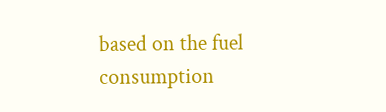based on the fuel consumption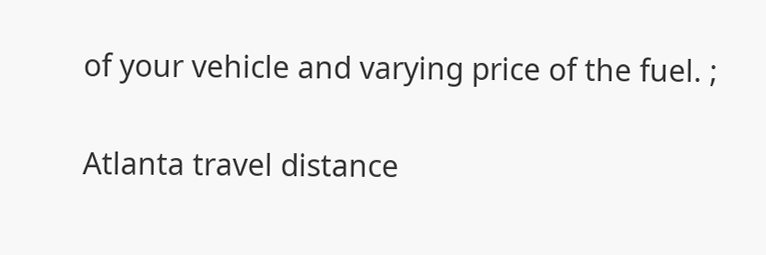of your vehicle and varying price of the fuel. ;

Atlanta travel distance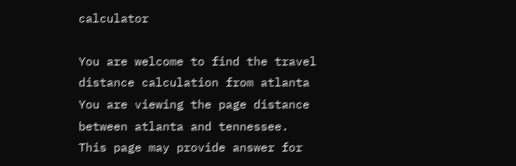calculator

You are welcome to find the travel distance calculation from atlanta You are viewing the page distance between atlanta and tennessee. This page may provide answer for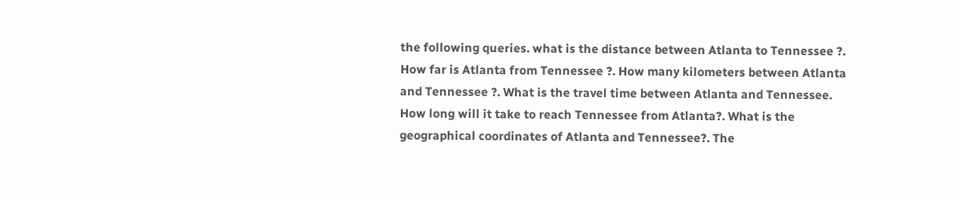the following queries. what is the distance between Atlanta to Tennessee ?. How far is Atlanta from Tennessee ?. How many kilometers between Atlanta and Tennessee ?. What is the travel time between Atlanta and Tennessee. How long will it take to reach Tennessee from Atlanta?. What is the geographical coordinates of Atlanta and Tennessee?. The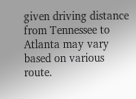given driving distance from Tennessee to Atlanta may vary based on various route.